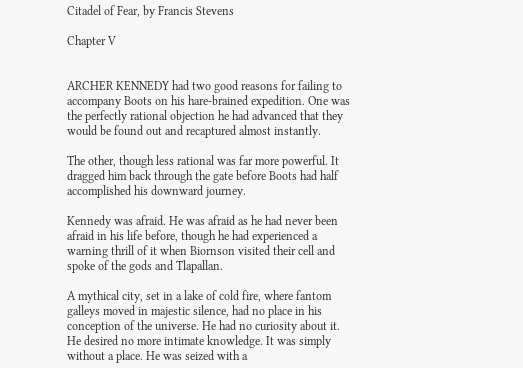Citadel of Fear, by Francis Stevens

Chapter V


ARCHER KENNEDY had two good reasons for failing to accompany Boots on his hare-brained expedition. One was the perfectly rational objection he had advanced that they would be found out and recaptured almost instantly.

The other, though less rational was far more powerful. It dragged him back through the gate before Boots had half accomplished his downward journey.

Kennedy was afraid. He was afraid as he had never been afraid in his life before, though he had experienced a warning thrill of it when Biornson visited their cell and spoke of the gods and Tlapallan.

A mythical city, set in a lake of cold fire, where fantom galleys moved in majestic silence, had no place in his conception of the universe. He had no curiosity about it. He desired no more intimate knowledge. It was simply without a place. He was seized with a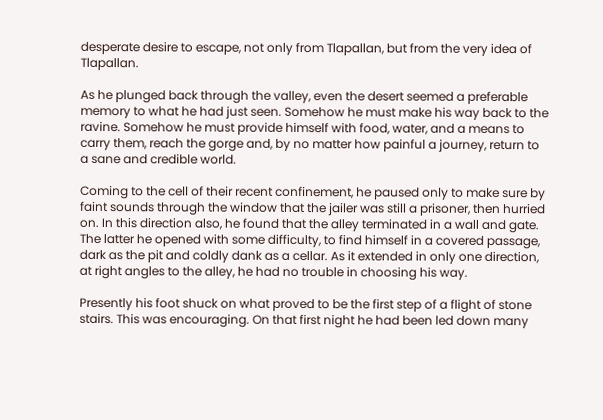desperate desire to escape, not only from Tlapallan, but from the very idea of Tlapallan.

As he plunged back through the valley, even the desert seemed a preferable memory to what he had just seen. Somehow he must make his way back to the ravine. Somehow he must provide himself with food, water, and a means to carry them, reach the gorge and, by no matter how painful a journey, return to a sane and credible world.

Coming to the cell of their recent confinement, he paused only to make sure by faint sounds through the window that the jailer was still a prisoner, then hurried on. In this direction also, he found that the alley terminated in a wall and gate. The latter he opened with some difficulty, to find himself in a covered passage, dark as the pit and coldly dank as a cellar. As it extended in only one direction, at right angles to the alley, he had no trouble in choosing his way.

Presently his foot shuck on what proved to be the first step of a flight of stone stairs. This was encouraging. On that first night he had been led down many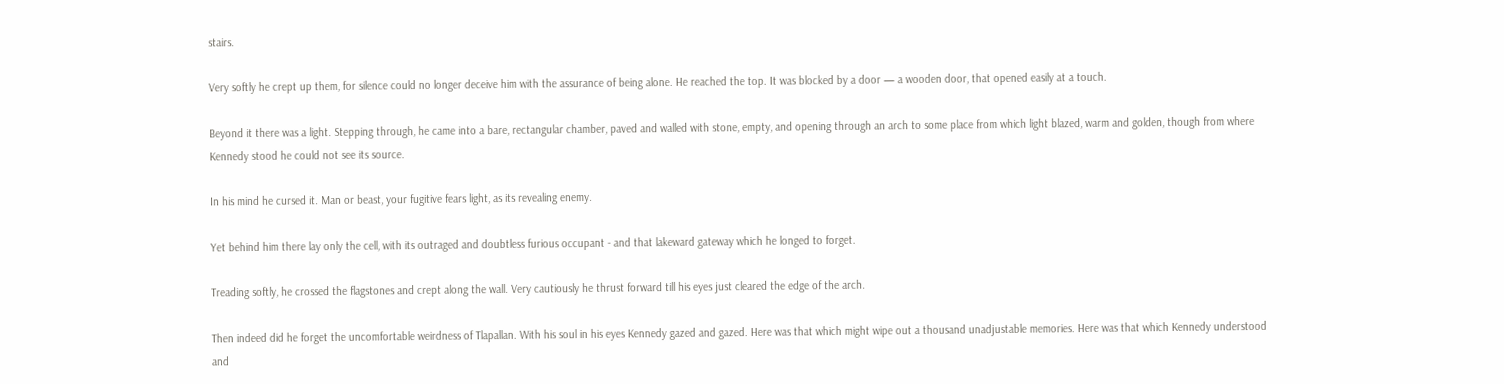stairs.

Very softly he crept up them, for silence could no longer deceive him with the assurance of being alone. He reached the top. It was blocked by a door — a wooden door, that opened easily at a touch.

Beyond it there was a light. Stepping through, he came into a bare, rectangular chamber, paved and walled with stone, empty, and opening through an arch to some place from which light blazed, warm and golden, though from where Kennedy stood he could not see its source.

In his mind he cursed it. Man or beast, your fugitive fears light, as its revealing enemy.

Yet behind him there lay only the cell, with its outraged and doubtless furious occupant - and that lakeward gateway which he longed to forget.

Treading softly, he crossed the flagstones and crept along the wall. Very cautiously he thrust forward till his eyes just cleared the edge of the arch.

Then indeed did he forget the uncomfortable weirdness of Tlapallan. With his soul in his eyes Kennedy gazed and gazed. Here was that which might wipe out a thousand unadjustable memories. Here was that which Kennedy understood and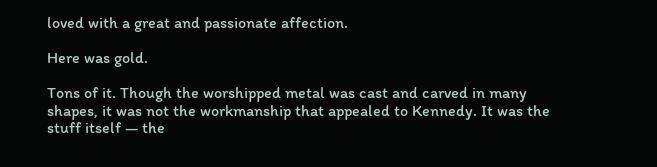loved with a great and passionate affection.

Here was gold.

Tons of it. Though the worshipped metal was cast and carved in many shapes, it was not the workmanship that appealed to Kennedy. It was the stuff itself — the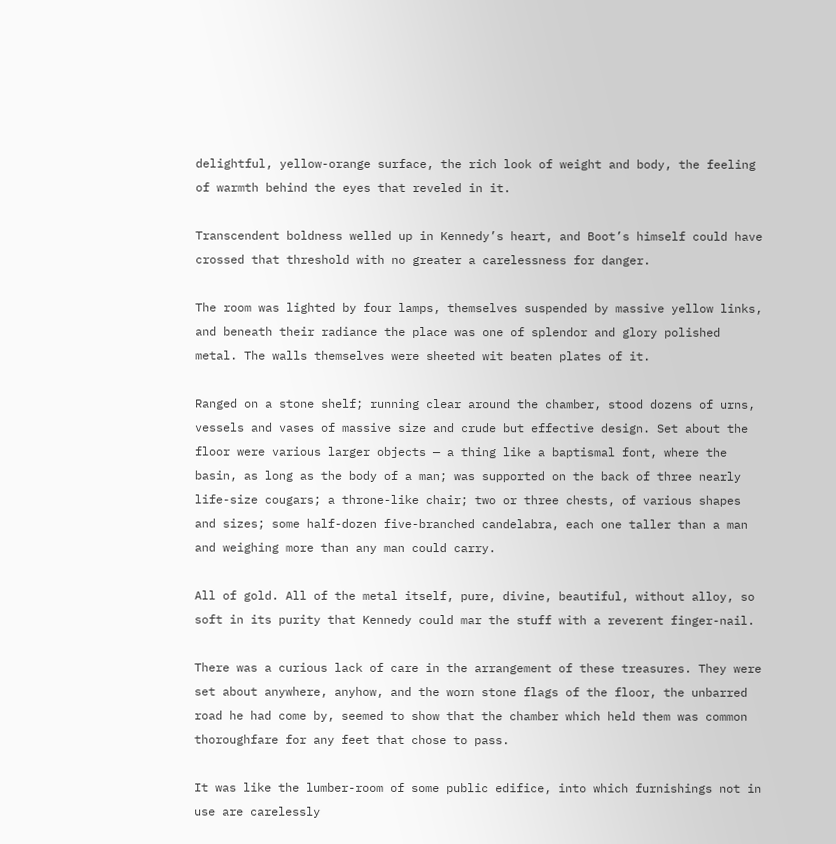delightful, yellow-orange surface, the rich look of weight and body, the feeling of warmth behind the eyes that reveled in it.

Transcendent boldness welled up in Kennedy’s heart, and Boot’s himself could have crossed that threshold with no greater a carelessness for danger.

The room was lighted by four lamps, themselves suspended by massive yellow links, and beneath their radiance the place was one of splendor and glory polished metal. The walls themselves were sheeted wit beaten plates of it.

Ranged on a stone shelf; running clear around the chamber, stood dozens of urns, vessels and vases of massive size and crude but effective design. Set about the floor were various larger objects — a thing like a baptismal font, where the basin, as long as the body of a man; was supported on the back of three nearly life-size cougars; a throne-like chair; two or three chests, of various shapes and sizes; some half-dozen five-branched candelabra, each one taller than a man and weighing more than any man could carry.

All of gold. All of the metal itself, pure, divine, beautiful, without alloy, so soft in its purity that Kennedy could mar the stuff with a reverent finger-nail.

There was a curious lack of care in the arrangement of these treasures. They were set about anywhere, anyhow, and the worn stone flags of the floor, the unbarred road he had come by, seemed to show that the chamber which held them was common thoroughfare for any feet that chose to pass.

It was like the lumber-room of some public edifice, into which furnishings not in use are carelessly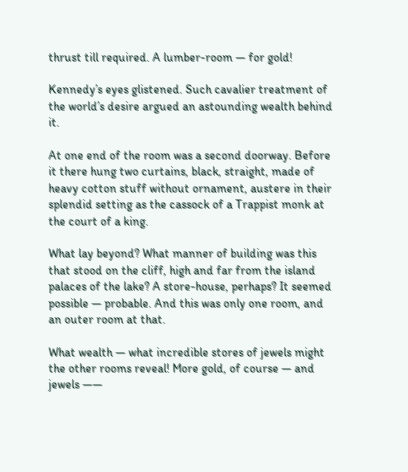thrust till required. A lumber-room — for gold!

Kennedy’s eyes glistened. Such cavalier treatment of the world’s desire argued an astounding wealth behind it.

At one end of the room was a second doorway. Before it there hung two curtains, black, straight, made of heavy cotton stuff without ornament, austere in their splendid setting as the cassock of a Trappist monk at the court of a king.

What lay beyond? What manner of building was this that stood on the cliff, high and far from the island palaces of the lake? A store-house, perhaps? It seemed possible — probable. And this was only one room, and an outer room at that.

What wealth — what incredible stores of jewels might the other rooms reveal! More gold, of course — and jewels ——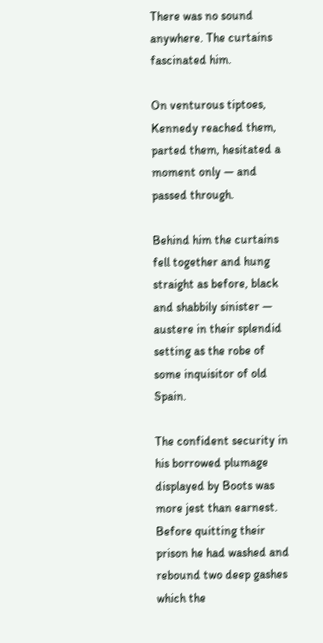There was no sound anywhere. The curtains fascinated him.

On venturous tiptoes, Kennedy reached them, parted them, hesitated a moment only — and passed through.

Behind him the curtains fell together and hung straight as before, black and shabbily sinister — austere in their splendid setting as the robe of some inquisitor of old Spain.

The confident security in his borrowed plumage displayed by Boots was more jest than earnest. Before quitting their prison he had washed and rebound two deep gashes which the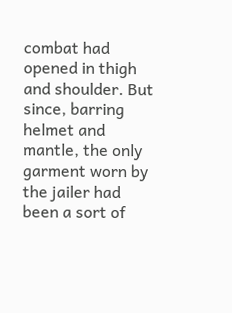combat had opened in thigh and shoulder. But since, barring helmet and mantle, the only garment worn by the jailer had been a sort of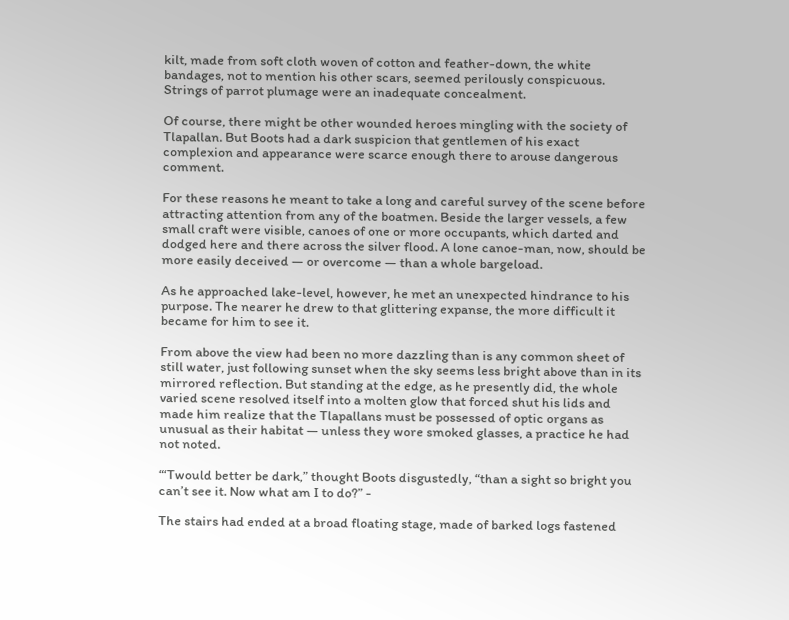kilt, made from soft cloth woven of cotton and feather-down, the white bandages, not to mention his other scars, seemed perilously conspicuous. Strings of parrot plumage were an inadequate concealment.

Of course, there might be other wounded heroes mingling with the society of Tlapallan. But Boots had a dark suspicion that gentlemen of his exact complexion and appearance were scarce enough there to arouse dangerous comment.

For these reasons he meant to take a long and careful survey of the scene before attracting attention from any of the boatmen. Beside the larger vessels, a few small craft were visible, canoes of one or more occupants, which darted and dodged here and there across the silver flood. A lone canoe-man, now, should be more easily deceived — or overcome — than a whole bargeload.

As he approached lake-level, however, he met an unexpected hindrance to his purpose. The nearer he drew to that glittering expanse, the more difficult it became for him to see it.

From above the view had been no more dazzling than is any common sheet of still water, just following sunset when the sky seems less bright above than in its mirrored reflection. But standing at the edge, as he presently did, the whole varied scene resolved itself into a molten glow that forced shut his lids and made him realize that the Tlapallans must be possessed of optic organs as unusual as their habitat — unless they wore smoked glasses, a practice he had not noted.

“‘Twould better be dark,” thought Boots disgustedly, “than a sight so bright you can’t see it. Now what am I to do?” -

The stairs had ended at a broad floating stage, made of barked logs fastened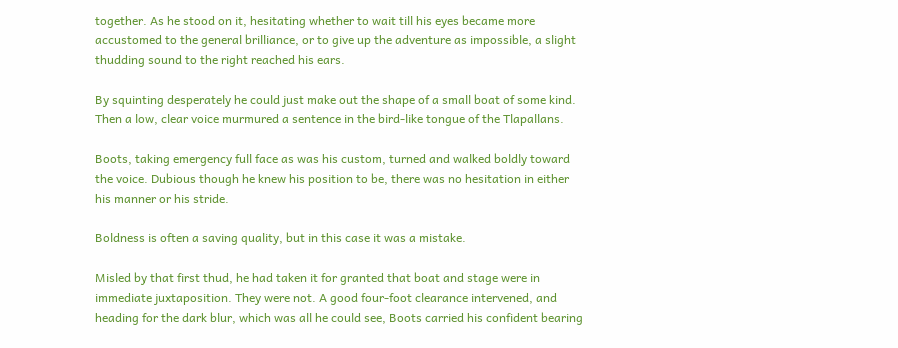together. As he stood on it, hesitating whether to wait till his eyes became more accustomed to the general brilliance, or to give up the adventure as impossible, a slight thudding sound to the right reached his ears.

By squinting desperately he could just make out the shape of a small boat of some kind. Then a low, clear voice murmured a sentence in the bird-like tongue of the Tlapallans.

Boots, taking emergency full face as was his custom, turned and walked boldly toward the voice. Dubious though he knew his position to be, there was no hesitation in either his manner or his stride.

Boldness is often a saving quality, but in this case it was a mistake.

Misled by that first thud, he had taken it for granted that boat and stage were in immediate juxtaposition. They were not. A good four-foot clearance intervened, and heading for the dark blur, which was all he could see, Boots carried his confident bearing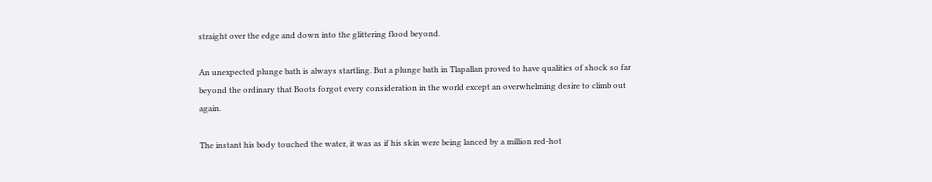straight over the edge and down into the glittering flood beyond.

An unexpected plunge bath is always startling. But a plunge bath in Tlapallan proved to have qualities of shock so far beyond the ordinary that Boots forgot every consideration in the world except an overwhelming desire to climb out again.

The instant his body touched the water, it was as if his skin were being lanced by a million red-hot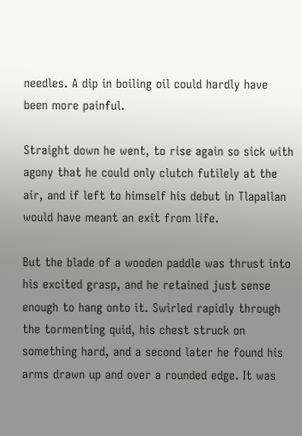needles. A dip in boiling oil could hardly have been more painful.

Straight down he went, to rise again so sick with agony that he could only clutch futilely at the air, and if left to himself his debut in Tlapallan would have meant an exit from life.

But the blade of a wooden paddle was thrust into his excited grasp, and he retained just sense enough to hang onto it. Swirled rapidly through the tormenting quid, his chest struck on something hard, and a second later he found his arms drawn up and over a rounded edge. It was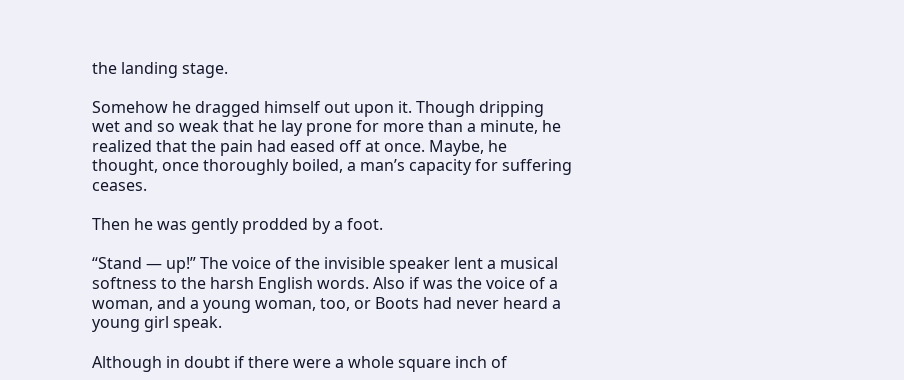the landing stage.

Somehow he dragged himself out upon it. Though dripping wet and so weak that he lay prone for more than a minute, he realized that the pain had eased off at once. Maybe, he thought, once thoroughly boiled, a man’s capacity for suffering ceases.

Then he was gently prodded by a foot.

“Stand — up!” The voice of the invisible speaker lent a musical softness to the harsh English words. Also if was the voice of a woman, and a young woman, too, or Boots had never heard a young girl speak.

Although in doubt if there were a whole square inch of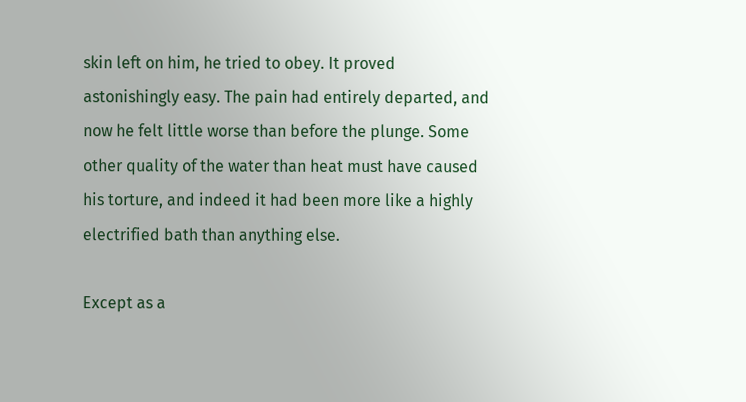skin left on him, he tried to obey. It proved astonishingly easy. The pain had entirely departed, and now he felt little worse than before the plunge. Some other quality of the water than heat must have caused his torture, and indeed it had been more like a highly electrified bath than anything else.

Except as a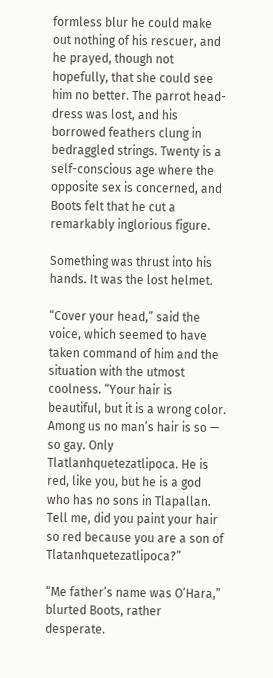formless blur he could make out nothing of his rescuer, and he prayed, though not hopefully, that she could see him no better. The parrot head-dress was lost, and his borrowed feathers clung in bedraggled strings. Twenty is a self-conscious age where the opposite sex is concerned, and Boots felt that he cut a remarkably inglorious figure.

Something was thrust into his hands. It was the lost helmet.

“Cover your head,” said the voice, which seemed to have taken command of him and the situation with the utmost coolness. “Your hair is beautiful, but it is a wrong color. Among us no man’s hair is so — so gay. Only Tlatlanhquetezatlipoca. He is red, like you, but he is a god who has no sons in Tlapallan. Tell me, did you paint your hair so red because you are a son of Tlatanhquetezatlipoca?”

“Me father’s name was O’Hara,” blurted Boots, rather desperate.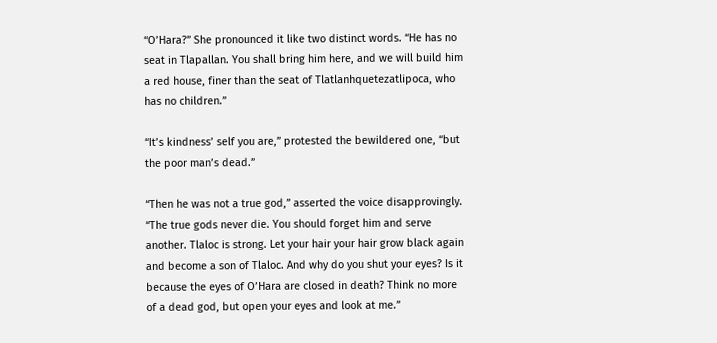“O’Hara?” She pronounced it like two distinct words. “He has no seat in Tlapallan. You shall bring him here, and we will build him a red house, finer than the seat of Tlatlanhquetezatlipoca, who has no children.”

“It’s kindness’ self you are,” protested the bewildered one, “but the poor man’s dead.”

“Then he was not a true god,” asserted the voice disapprovingly. “The true gods never die. You should forget him and serve another. Tlaloc is strong. Let your hair your hair grow black again and become a son of Tlaloc. And why do you shut your eyes? Is it because the eyes of O’Hara are closed in death? Think no more of a dead god, but open your eyes and look at me.”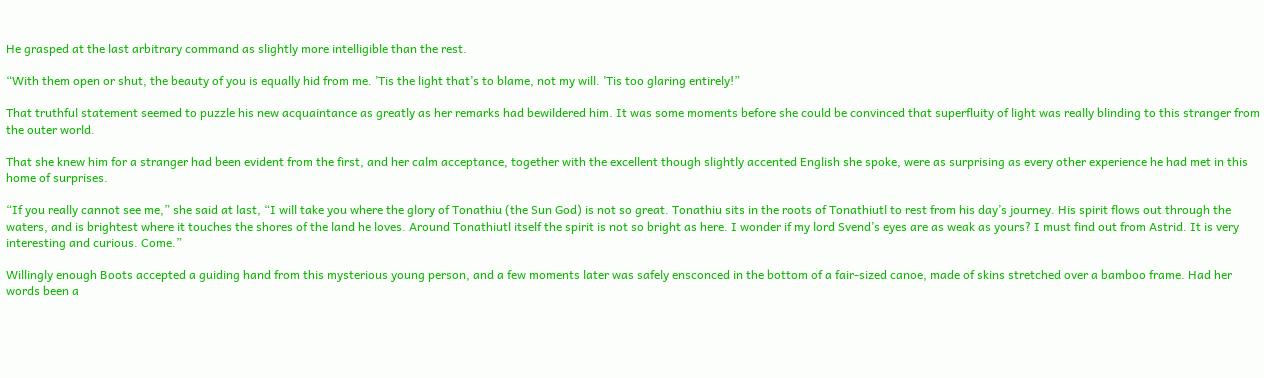He grasped at the last arbitrary command as slightly more intelligible than the rest.

“With them open or shut, the beauty of you is equally hid from me. ’Tis the light that’s to blame, not my will. ’Tis too glaring entirely!”

That truthful statement seemed to puzzle his new acquaintance as greatly as her remarks had bewildered him. It was some moments before she could be convinced that superfluity of light was really blinding to this stranger from the outer world.

That she knew him for a stranger had been evident from the first, and her calm acceptance, together with the excellent though slightly accented English she spoke, were as surprising as every other experience he had met in this home of surprises.

“If you really cannot see me,” she said at last, “I will take you where the glory of Tonathiu (the Sun God) is not so great. Tonathiu sits in the roots of Tonathiutl to rest from his day’s journey. His spirit flows out through the waters, and is brightest where it touches the shores of the land he loves. Around Tonathiutl itself the spirit is not so bright as here. I wonder if my lord Svend’s eyes are as weak as yours? I must find out from Astrid. It is very interesting and curious. Come.”

Willingly enough Boots accepted a guiding hand from this mysterious young person, and a few moments later was safely ensconced in the bottom of a fair-sized canoe, made of skins stretched over a bamboo frame. Had her words been a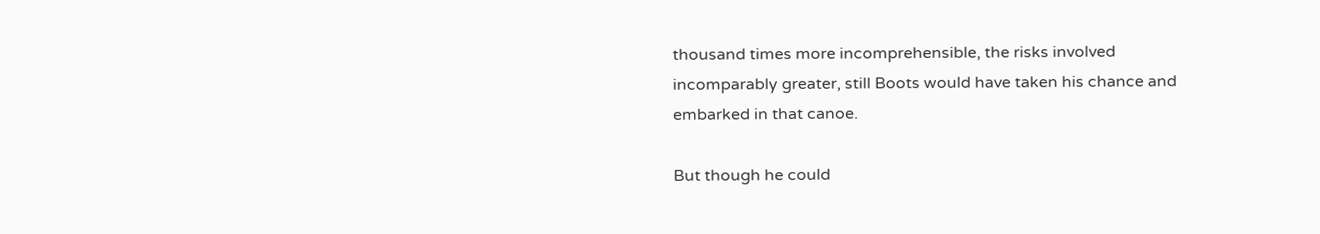thousand times more incomprehensible, the risks involved incomparably greater, still Boots would have taken his chance and embarked in that canoe.

But though he could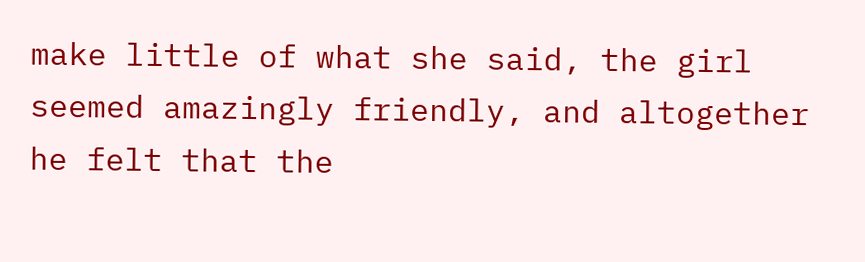make little of what she said, the girl seemed amazingly friendly, and altogether he felt that the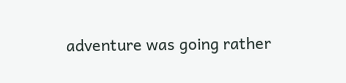adventure was going rather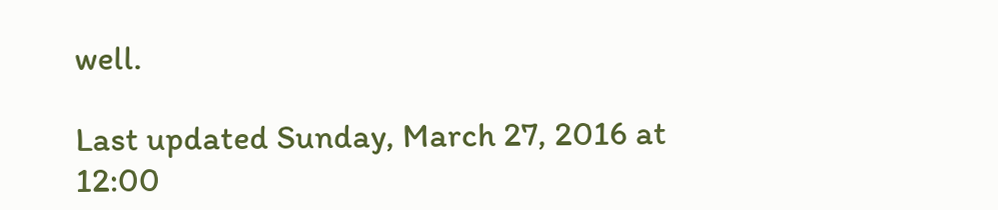well.

Last updated Sunday, March 27, 2016 at 12:00